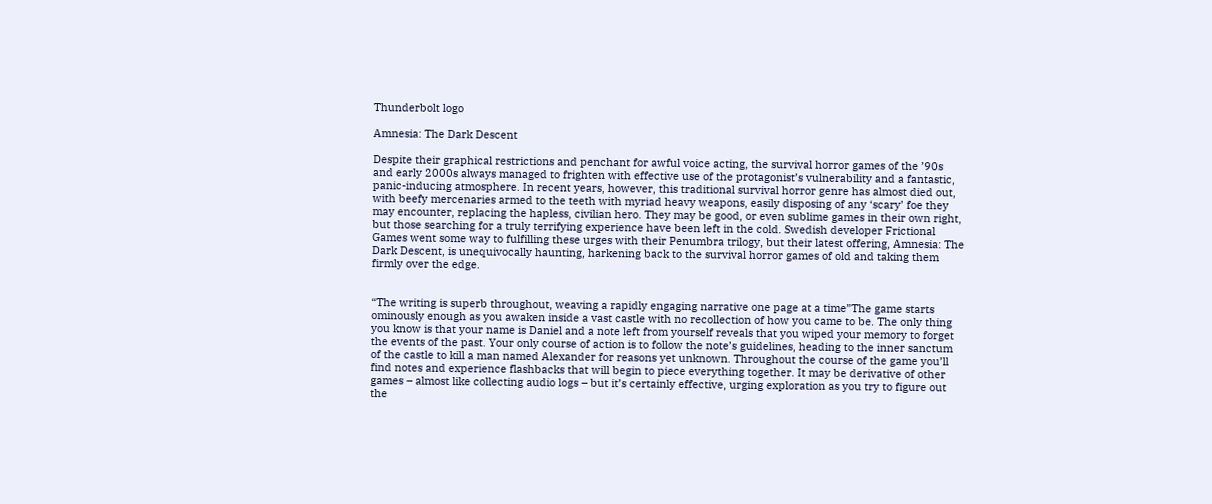Thunderbolt logo

Amnesia: The Dark Descent

Despite their graphical restrictions and penchant for awful voice acting, the survival horror games of the ’90s and early 2000s always managed to frighten with effective use of the protagonist’s vulnerability and a fantastic, panic-inducing atmosphere. In recent years, however, this traditional survival horror genre has almost died out, with beefy mercenaries armed to the teeth with myriad heavy weapons, easily disposing of any ‘scary’ foe they may encounter, replacing the hapless, civilian hero. They may be good, or even sublime games in their own right, but those searching for a truly terrifying experience have been left in the cold. Swedish developer Frictional Games went some way to fulfilling these urges with their Penumbra trilogy, but their latest offering, Amnesia: The Dark Descent, is unequivocally haunting, harkening back to the survival horror games of old and taking them firmly over the edge.


“The writing is superb throughout, weaving a rapidly engaging narrative one page at a time”The game starts ominously enough as you awaken inside a vast castle with no recollection of how you came to be. The only thing you know is that your name is Daniel and a note left from yourself reveals that you wiped your memory to forget the events of the past. Your only course of action is to follow the note’s guidelines, heading to the inner sanctum of the castle to kill a man named Alexander for reasons yet unknown. Throughout the course of the game you’ll find notes and experience flashbacks that will begin to piece everything together. It may be derivative of other games – almost like collecting audio logs – but it’s certainly effective, urging exploration as you try to figure out the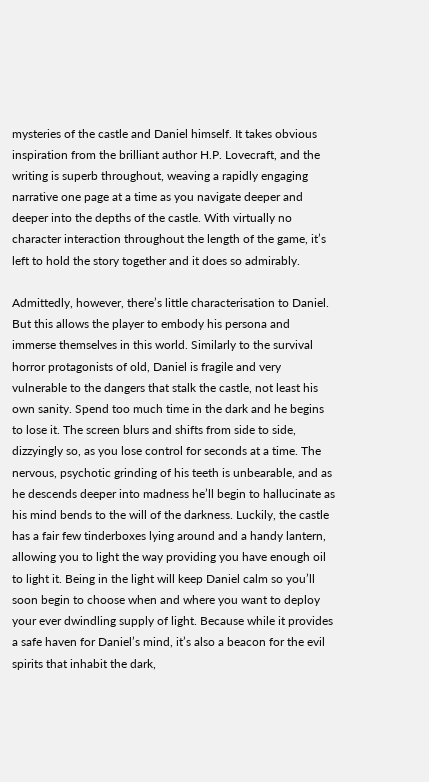mysteries of the castle and Daniel himself. It takes obvious inspiration from the brilliant author H.P. Lovecraft, and the writing is superb throughout, weaving a rapidly engaging narrative one page at a time as you navigate deeper and deeper into the depths of the castle. With virtually no character interaction throughout the length of the game, it’s left to hold the story together and it does so admirably.

Admittedly, however, there’s little characterisation to Daniel. But this allows the player to embody his persona and immerse themselves in this world. Similarly to the survival horror protagonists of old, Daniel is fragile and very vulnerable to the dangers that stalk the castle, not least his own sanity. Spend too much time in the dark and he begins to lose it. The screen blurs and shifts from side to side, dizzyingly so, as you lose control for seconds at a time. The nervous, psychotic grinding of his teeth is unbearable, and as he descends deeper into madness he’ll begin to hallucinate as his mind bends to the will of the darkness. Luckily, the castle has a fair few tinderboxes lying around and a handy lantern, allowing you to light the way providing you have enough oil to light it. Being in the light will keep Daniel calm so you’ll soon begin to choose when and where you want to deploy your ever dwindling supply of light. Because while it provides a safe haven for Daniel’s mind, it’s also a beacon for the evil spirits that inhabit the dark,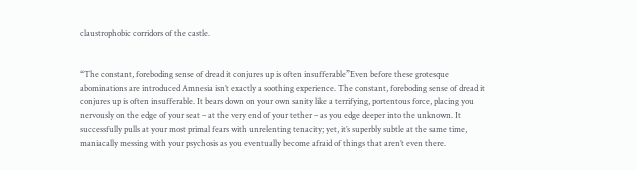claustrophobic corridors of the castle.


“The constant, foreboding sense of dread it conjures up is often insufferable”Even before these grotesque abominations are introduced Amnesia isn’t exactly a soothing experience. The constant, foreboding sense of dread it conjures up is often insufferable. It bears down on your own sanity like a terrifying, portentous force, placing you nervously on the edge of your seat – at the very end of your tether – as you edge deeper into the unknown. It successfully pulls at your most primal fears with unrelenting tenacity; yet, it’s superbly subtle at the same time, maniacally messing with your psychosis as you eventually become afraid of things that aren’t even there.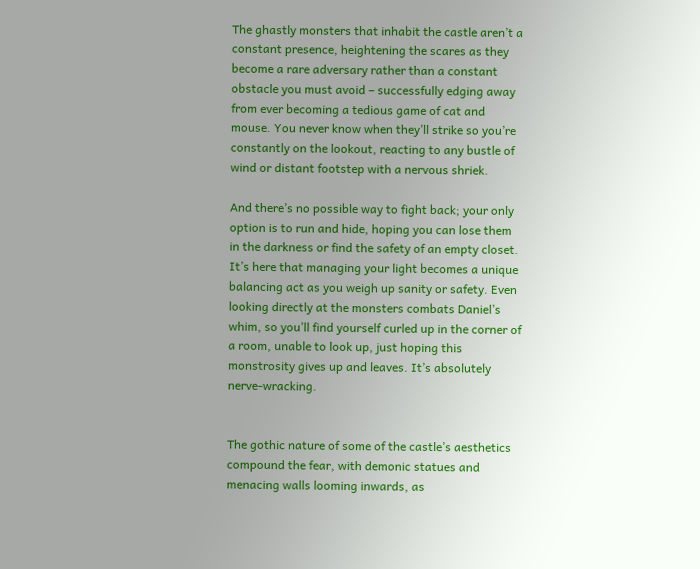The ghastly monsters that inhabit the castle aren’t a constant presence, heightening the scares as they become a rare adversary rather than a constant obstacle you must avoid – successfully edging away from ever becoming a tedious game of cat and mouse. You never know when they’ll strike so you’re constantly on the lookout, reacting to any bustle of wind or distant footstep with a nervous shriek.

And there’s no possible way to fight back; your only option is to run and hide, hoping you can lose them in the darkness or find the safety of an empty closet. It’s here that managing your light becomes a unique balancing act as you weigh up sanity or safety. Even looking directly at the monsters combats Daniel’s whim, so you’ll find yourself curled up in the corner of a room, unable to look up, just hoping this monstrosity gives up and leaves. It’s absolutely nerve-wracking.


The gothic nature of some of the castle’s aesthetics compound the fear, with demonic statues and menacing walls looming inwards, as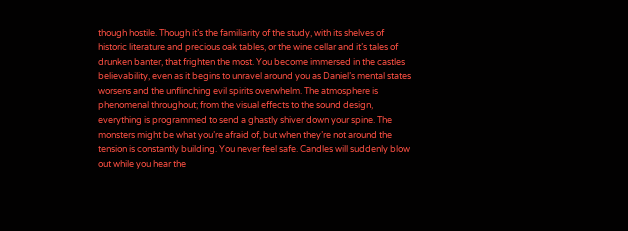though hostile. Though it’s the familiarity of the study, with its shelves of historic literature and precious oak tables, or the wine cellar and it’s tales of drunken banter, that frighten the most. You become immersed in the castles believability, even as it begins to unravel around you as Daniel’s mental states worsens and the unflinching evil spirits overwhelm. The atmosphere is phenomenal throughout; from the visual effects to the sound design, everything is programmed to send a ghastly shiver down your spine. The monsters might be what you’re afraid of, but when they’re not around the tension is constantly building. You never feel safe. Candles will suddenly blow out while you hear the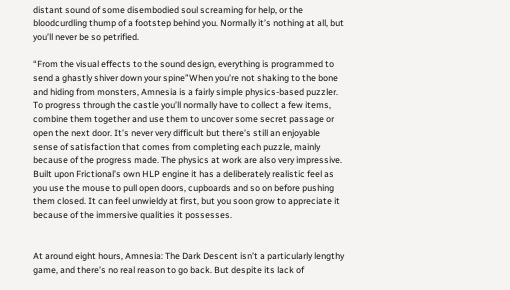distant sound of some disembodied soul screaming for help, or the bloodcurdling thump of a footstep behind you. Normally it’s nothing at all, but you’ll never be so petrified.

“From the visual effects to the sound design, everything is programmed to send a ghastly shiver down your spine”When you’re not shaking to the bone and hiding from monsters, Amnesia is a fairly simple physics-based puzzler. To progress through the castle you’ll normally have to collect a few items, combine them together and use them to uncover some secret passage or open the next door. It’s never very difficult but there’s still an enjoyable sense of satisfaction that comes from completing each puzzle, mainly because of the progress made. The physics at work are also very impressive. Built upon Frictional’s own HLP engine it has a deliberately realistic feel as you use the mouse to pull open doors, cupboards and so on before pushing them closed. It can feel unwieldy at first, but you soon grow to appreciate it because of the immersive qualities it possesses.


At around eight hours, Amnesia: The Dark Descent isn’t a particularly lengthy game, and there’s no real reason to go back. But despite its lack of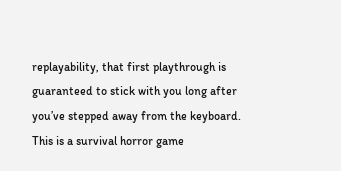replayability, that first playthrough is guaranteed to stick with you long after you’ve stepped away from the keyboard. This is a survival horror game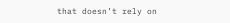that doesn’t rely on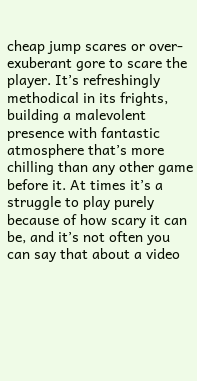cheap jump scares or over-exuberant gore to scare the player. It’s refreshingly methodical in its frights, building a malevolent presence with fantastic atmosphere that’s more chilling than any other game before it. At times it’s a struggle to play purely because of how scary it can be, and it’s not often you can say that about a video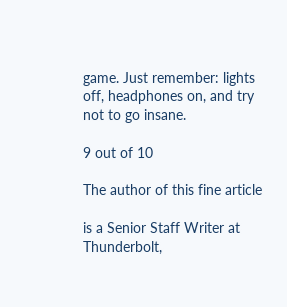game. Just remember: lights off, headphones on, and try not to go insane.

9 out of 10

The author of this fine article

is a Senior Staff Writer at Thunderbolt,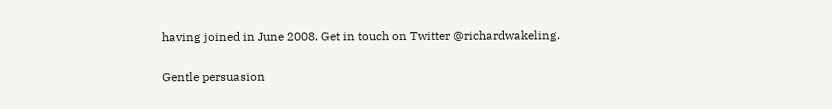having joined in June 2008. Get in touch on Twitter @richardwakeling.

Gentle persuasion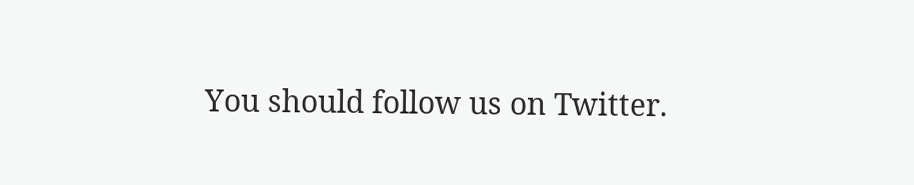You should follow us on Twitter.